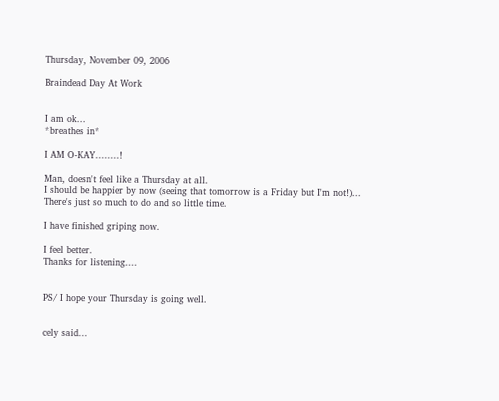Thursday, November 09, 2006

Braindead Day At Work


I am ok...
*breathes in*

I AM O-KAY........!

Man, doesn't feel like a Thursday at all.
I should be happier by now (seeing that tomorrow is a Friday but I'm not!)...
There's just so much to do and so little time.

I have finished griping now.

I feel better.
Thanks for listening....


PS/ I hope your Thursday is going well.


cely said...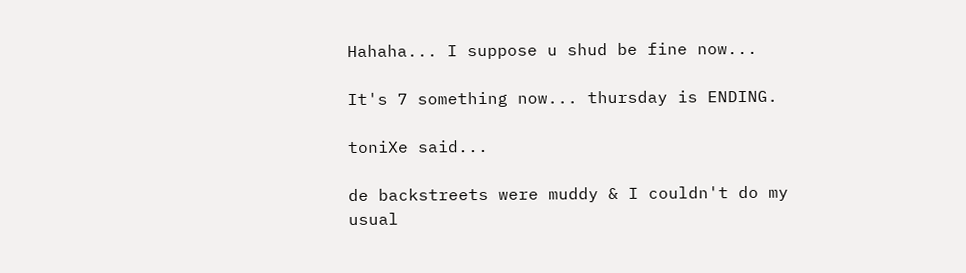Hahaha... I suppose u shud be fine now...

It's 7 something now... thursday is ENDING.

toniXe said...

de backstreets were muddy & I couldn't do my usual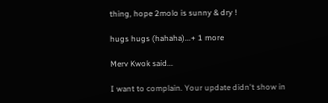thing, hope 2molo is sunny & dry !

hugs hugs (hahaha)...+ 1 more

Merv Kwok said...

I want to complain. Your update didn't show in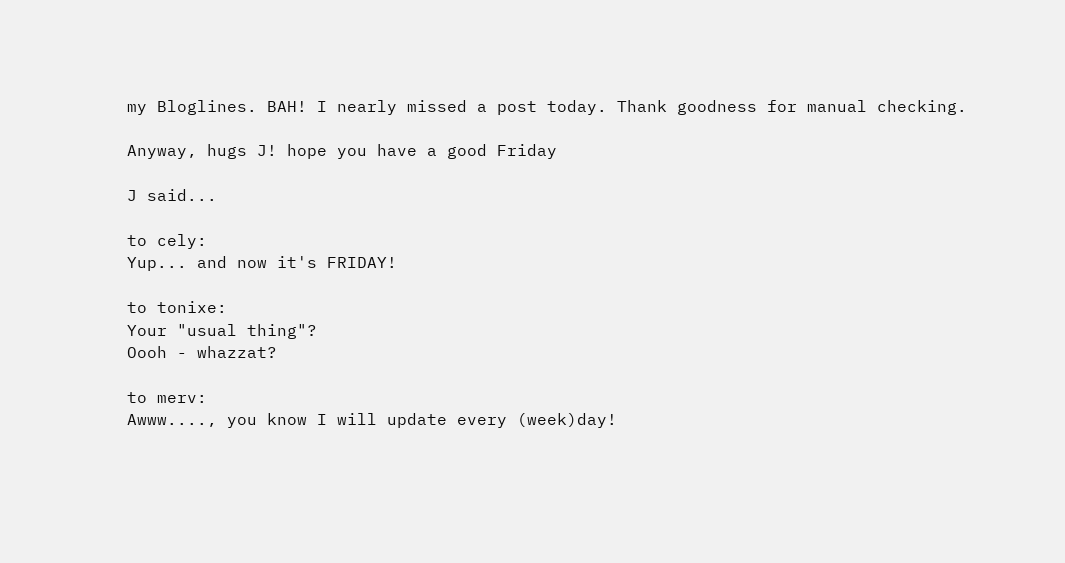my Bloglines. BAH! I nearly missed a post today. Thank goodness for manual checking.

Anyway, hugs J! hope you have a good Friday

J said...

to cely:
Yup... and now it's FRIDAY!

to tonixe:
Your "usual thing"?
Oooh - whazzat?

to merv:
Awww...., you know I will update every (week)day!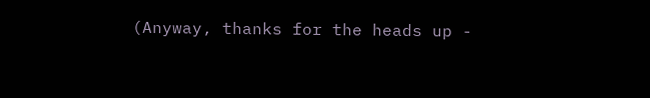(Anyway, thanks for the heads up -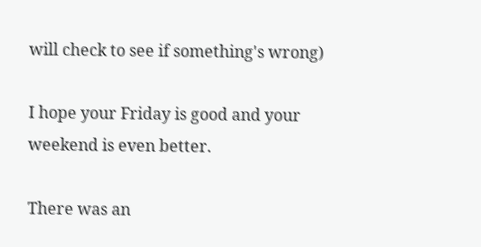will check to see if something's wrong)

I hope your Friday is good and your weekend is even better.

There was an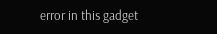error in this gadget